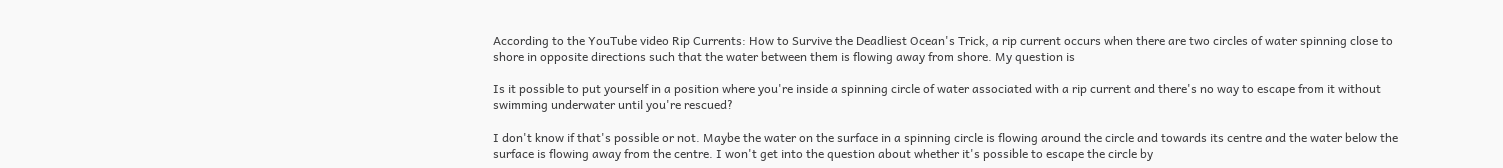According to the YouTube video Rip Currents: How to Survive the Deadliest Ocean's Trick, a rip current occurs when there are two circles of water spinning close to shore in opposite directions such that the water between them is flowing away from shore. My question is

Is it possible to put yourself in a position where you're inside a spinning circle of water associated with a rip current and there's no way to escape from it without swimming underwater until you're rescued?

I don't know if that's possible or not. Maybe the water on the surface in a spinning circle is flowing around the circle and towards its centre and the water below the surface is flowing away from the centre. I won't get into the question about whether it's possible to escape the circle by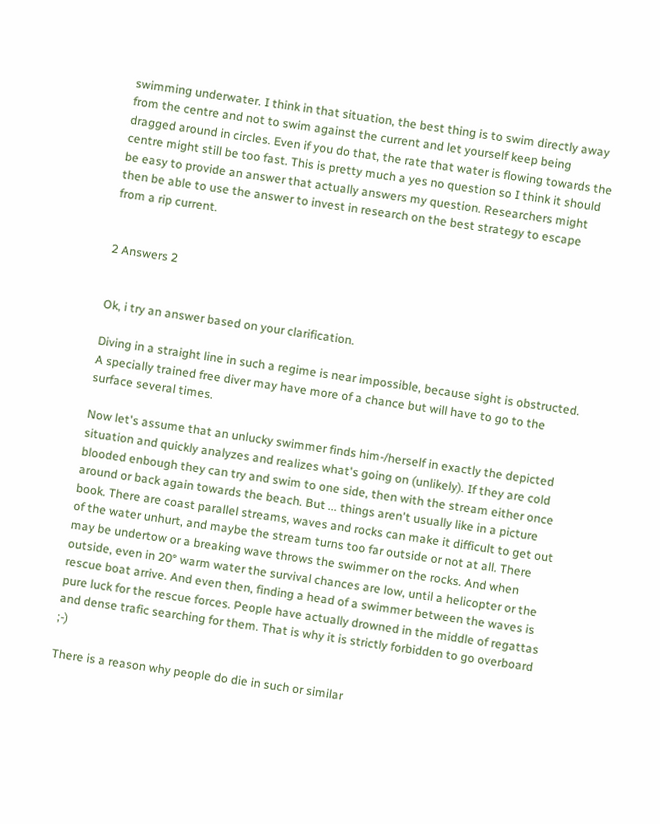swimming underwater. I think in that situation, the best thing is to swim directly away from the centre and not to swim against the current and let yourself keep being dragged around in circles. Even if you do that, the rate that water is flowing towards the centre might still be too fast. This is pretty much a yes no question so I think it should be easy to provide an answer that actually answers my question. Researchers might then be able to use the answer to invest in research on the best strategy to escape from a rip current.


2 Answers 2


Ok, i try an answer based on your clarification.

Diving in a straight line in such a regime is near impossible, because sight is obstructed. A specially trained free diver may have more of a chance but will have to go to the surface several times.

Now let's assume that an unlucky swimmer finds him-/herself in exactly the depicted situation and quickly analyzes and realizes what's going on (unlikely). If they are cold blooded enbough they can try and swim to one side, then with the stream either once around or back again towards the beach. But ... things aren't usually like in a picture book. There are coast parallel streams, waves and rocks can make it difficult to get out of the water unhurt, and maybe the stream turns too far outside or not at all. There may be undertow or a breaking wave throws the swimmer on the rocks. And when outside, even in 20° warm water the survival chances are low, until a helicopter or the rescue boat arrive. And even then, finding a head of a swimmer between the waves is pure luck for the rescue forces. People have actually drowned in the middle of regattas and dense trafic searching for them. That is why it is strictly forbidden to go overboard ;-)

There is a reason why people do die in such or similar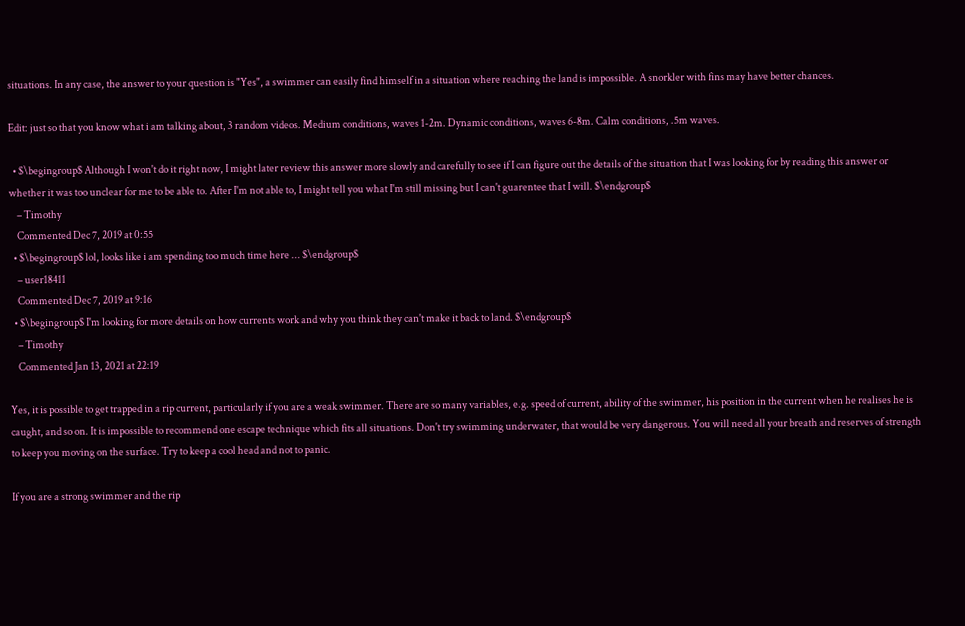situations. In any case, the answer to your question is "Yes", a swimmer can easily find himself in a situation where reaching the land is impossible. A snorkler with fins may have better chances.

Edit: just so that you know what i am talking about, 3 random videos. Medium conditions, waves 1-2m. Dynamic conditions, waves 6-8m. Calm conditions, .5m waves.

  • $\begingroup$ Although I won't do it right now, I might later review this answer more slowly and carefully to see if I can figure out the details of the situation that I was looking for by reading this answer or whether it was too unclear for me to be able to. After I'm not able to, I might tell you what I'm still missing but I can't guarentee that I will. $\endgroup$
    – Timothy
    Commented Dec 7, 2019 at 0:55
  • $\begingroup$ lol, looks like i am spending too much time here ... $\endgroup$
    – user18411
    Commented Dec 7, 2019 at 9:16
  • $\begingroup$ I'm looking for more details on how currents work and why you think they can't make it back to land. $\endgroup$
    – Timothy
    Commented Jan 13, 2021 at 22:19

Yes, it is possible to get trapped in a rip current, particularly if you are a weak swimmer. There are so many variables, e.g. speed of current, ability of the swimmer, his position in the current when he realises he is caught, and so on. It is impossible to recommend one escape technique which fits all situations. Don't try swimming underwater, that would be very dangerous. You will need all your breath and reserves of strength to keep you moving on the surface. Try to keep a cool head and not to panic.

If you are a strong swimmer and the rip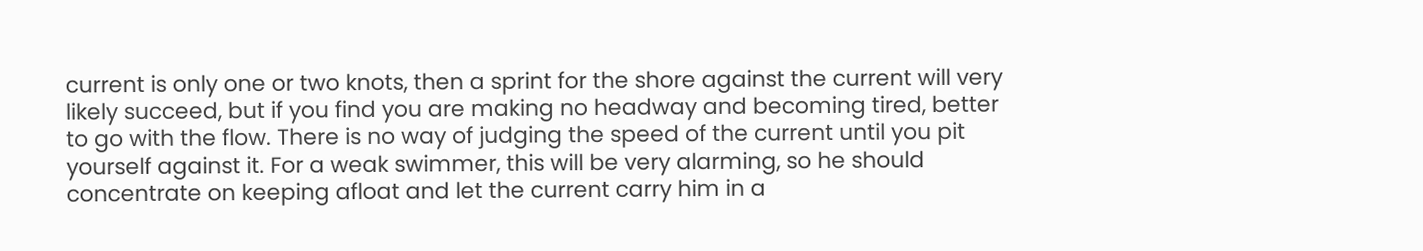current is only one or two knots, then a sprint for the shore against the current will very likely succeed, but if you find you are making no headway and becoming tired, better to go with the flow. There is no way of judging the speed of the current until you pit yourself against it. For a weak swimmer, this will be very alarming, so he should concentrate on keeping afloat and let the current carry him in a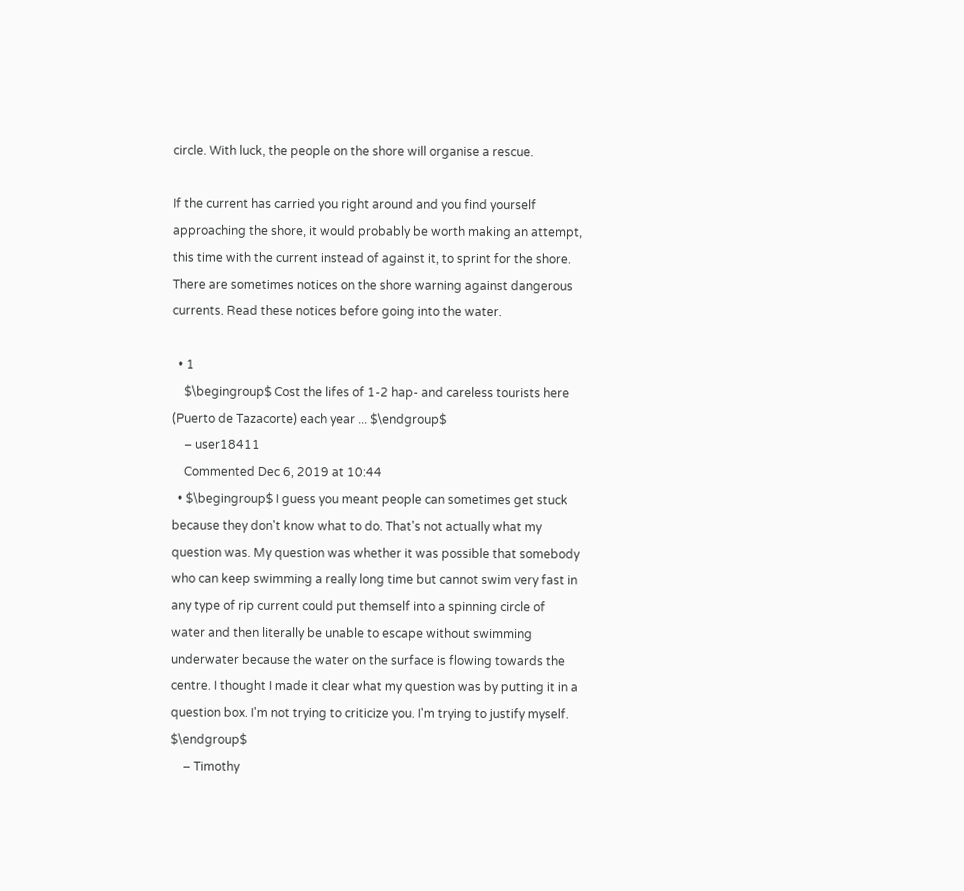circle. With luck, the people on the shore will organise a rescue.

If the current has carried you right around and you find yourself approaching the shore, it would probably be worth making an attempt, this time with the current instead of against it, to sprint for the shore. There are sometimes notices on the shore warning against dangerous currents. Read these notices before going into the water.

  • 1
    $\begingroup$ Cost the lifes of 1-2 hap- and careless tourists here (Puerto de Tazacorte) each year ... $\endgroup$
    – user18411
    Commented Dec 6, 2019 at 10:44
  • $\begingroup$ I guess you meant people can sometimes get stuck because they don't know what to do. That's not actually what my question was. My question was whether it was possible that somebody who can keep swimming a really long time but cannot swim very fast in any type of rip current could put themself into a spinning circle of water and then literally be unable to escape without swimming underwater because the water on the surface is flowing towards the centre. I thought I made it clear what my question was by putting it in a question box. I'm not trying to criticize you. I'm trying to justify myself. $\endgroup$
    – Timothy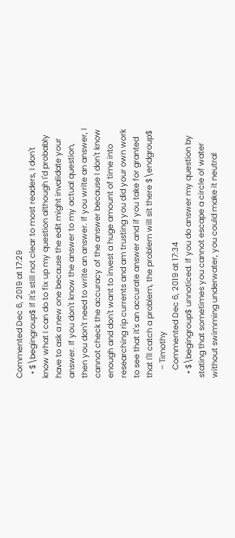Commented Dec 6, 2019 at 17:29
  • $\begingroup$ If it's still not clear to most readers, I don't know what I can do to fix up my question although I'd probably have to ask a new one because the edit might invalidate your answer. If you don't know the answer to my actual question, then you don't need to write an answer. If you write an answer, I cannot check the accuracy of the answer because I don't know enough and don't want to invest a huge amount of time into researching rip currents and am trusting you did your own work to see that it's an accurate answer and if you take for granted that I'll catch a problem, the problem will sit there $\endgroup$
    – Timothy
    Commented Dec 6, 2019 at 17:34
  • $\begingroup$ unnoticed. If you do answer my question by stating that sometimes you cannot escape a circle of water without swimming underwater, you could make it neutral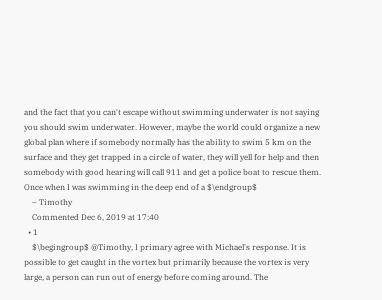and the fact that you can't escape without swimming underwater is not saying you should swim underwater. However, maybe the world could organize a new global plan where if somebody normally has the ability to swim 5 km on the surface and they get trapped in a circle of water, they will yell for help and then somebody with good hearing will call 911 and get a police boat to rescue them. Once when I was swimming in the deep end of a $\endgroup$
    – Timothy
    Commented Dec 6, 2019 at 17:40
  • 1
    $\begingroup$ @Timothy, I primary agree with Michael's response. It is possible to get caught in the vortex but primarily because the vortex is very large, a person can run out of energy before coming around. The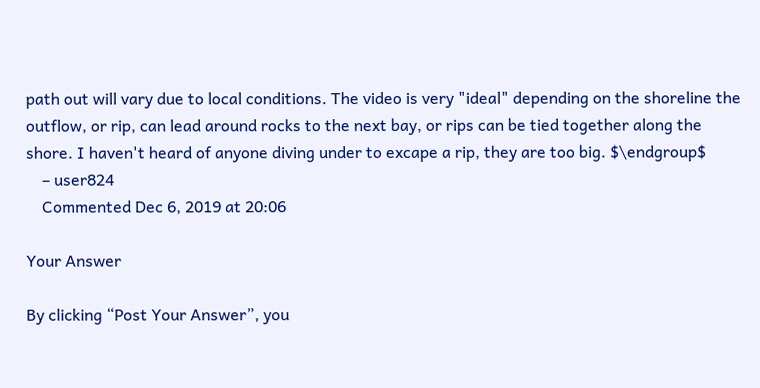path out will vary due to local conditions. The video is very "ideal" depending on the shoreline the outflow, or rip, can lead around rocks to the next bay, or rips can be tied together along the shore. I haven't heard of anyone diving under to excape a rip, they are too big. $\endgroup$
    – user824
    Commented Dec 6, 2019 at 20:06

Your Answer

By clicking “Post Your Answer”, you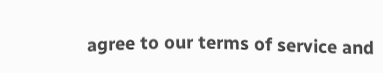agree to our terms of service and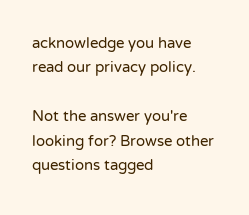acknowledge you have read our privacy policy.

Not the answer you're looking for? Browse other questions tagged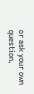or ask your own question.